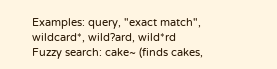Examples: query, "exact match", wildcard*, wild?ard, wild*rd
Fuzzy search: cake~ (finds cakes,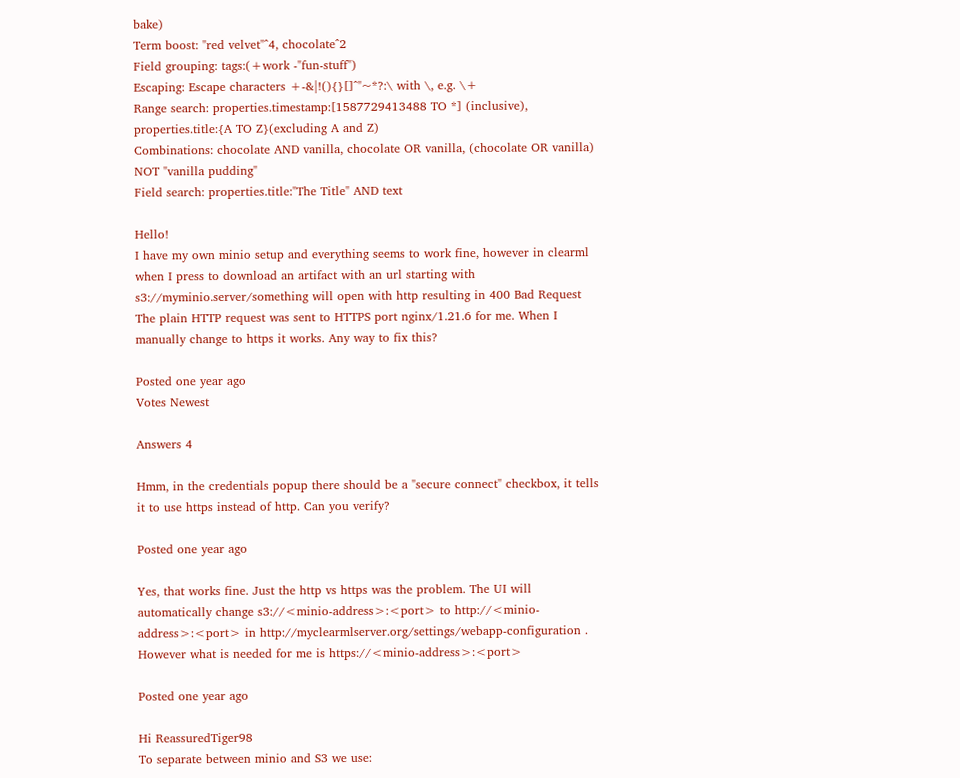bake)
Term boost: "red velvet"^4, chocolate^2
Field grouping: tags:(+work -"fun-stuff")
Escaping: Escape characters +-&|!(){}[]^"~*?:\ with \, e.g. \+
Range search: properties.timestamp:[1587729413488 TO *] (inclusive), properties.title:{A TO Z}(excluding A and Z)
Combinations: chocolate AND vanilla, chocolate OR vanilla, (chocolate OR vanilla) NOT "vanilla pudding"
Field search: properties.title:"The Title" AND text

Hello!
I have my own minio setup and everything seems to work fine, however in clearml when I press to download an artifact with an url starting with s3://myminio.server/something will open with http resulting in 400 Bad Request The plain HTTP request was sent to HTTPS port nginx/1.21.6 for me. When I manually change to https it works. Any way to fix this?

Posted one year ago
Votes Newest

Answers 4

Hmm, in the credentials popup there should be a "secure connect" checkbox, it tells it to use https instead of http. Can you verify?

Posted one year ago

Yes, that works fine. Just the http vs https was the problem. The UI will automatically change s3://<minio-address>:<port> to http://<minio-address>:<port> in http://myclearmlserver.org/settings/webapp-configuration . However what is needed for me is https://<minio-address>:<port>

Posted one year ago

Hi ReassuredTiger98
To separate between minio and S3 we use: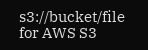s3://bucket/file for AWS S3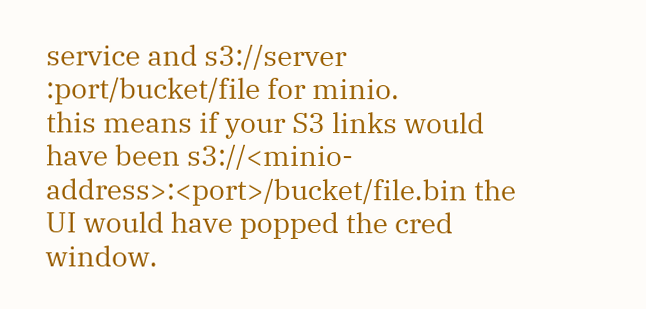service and s3://server :port/bucket/file for minio.
this means if your S3 links would have been s3://<minio-address>:<port>/bucket/file.bin the UI would have popped the cred window.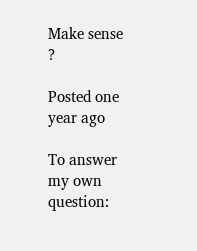Make sense ?

Posted one year ago

To answer my own question: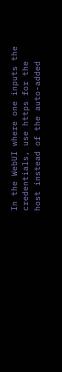In the WebUI where one inputs the credentials, use https for the host instead of the auto-added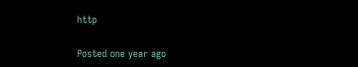http

Posted one year ago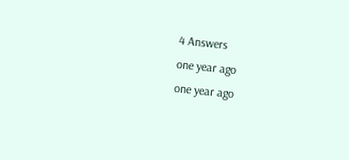4 Answers
one year ago
one year ago